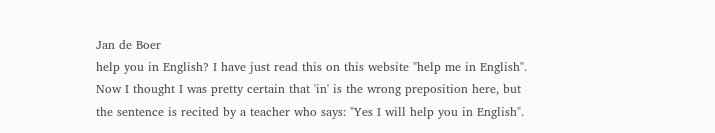Jan de Boer
help you in English? I have just read this on this website "help me in English". Now I thought I was pretty certain that 'in' is the wrong preposition here, but the sentence is recited by a teacher who says: "Yes I will help you in English".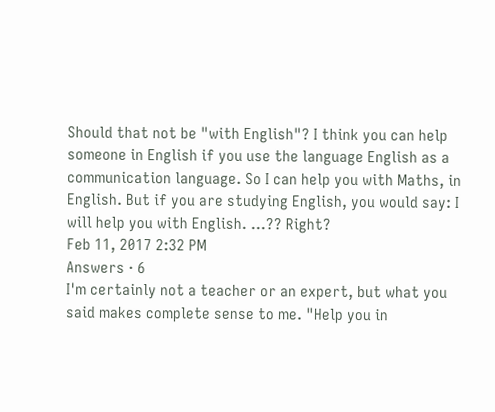Should that not be "with English"? I think you can help someone in English if you use the language English as a communication language. So I can help you with Maths, in English. But if you are studying English, you would say: I will help you with English. ...?? Right?
Feb 11, 2017 2:32 PM
Answers · 6
I'm certainly not a teacher or an expert, but what you said makes complete sense to me. "Help you in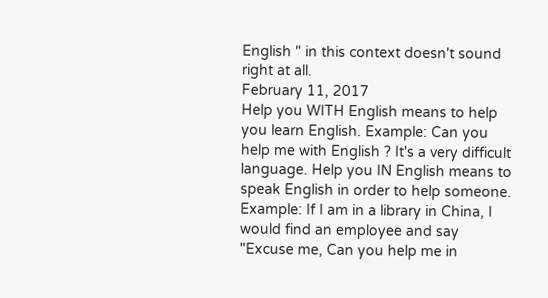English " in this context doesn't sound right at all.
February 11, 2017
Help you WITH English means to help you learn English. Example: Can you help me with English ? It's a very difficult language. Help you IN English means to speak English in order to help someone. Example: If I am in a library in China, I would find an employee and say "Excuse me, Can you help me in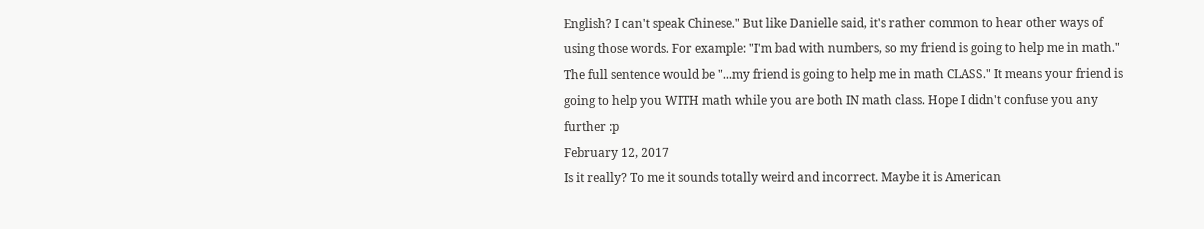English? I can't speak Chinese." But like Danielle said, it's rather common to hear other ways of using those words. For example: "I'm bad with numbers, so my friend is going to help me in math." The full sentence would be "...my friend is going to help me in math CLASS." It means your friend is going to help you WITH math while you are both IN math class. Hope I didn't confuse you any further :p
February 12, 2017
Is it really? To me it sounds totally weird and incorrect. Maybe it is American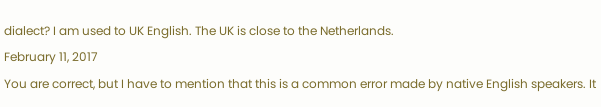dialect? I am used to UK English. The UK is close to the Netherlands.
February 11, 2017
You are correct, but I have to mention that this is a common error made by native English speakers. It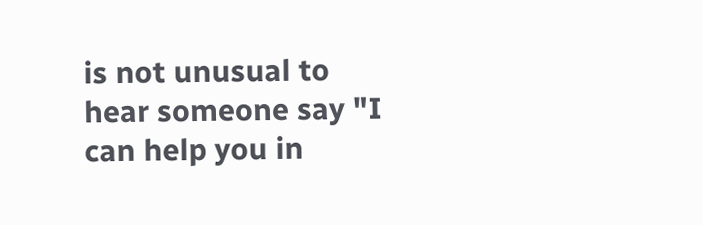is not unusual to hear someone say "I can help you in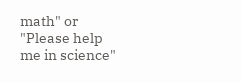math" or "Please help me in science"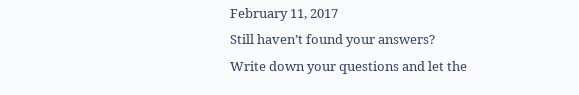February 11, 2017
Still haven’t found your answers?
Write down your questions and let the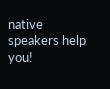native speakers help you!